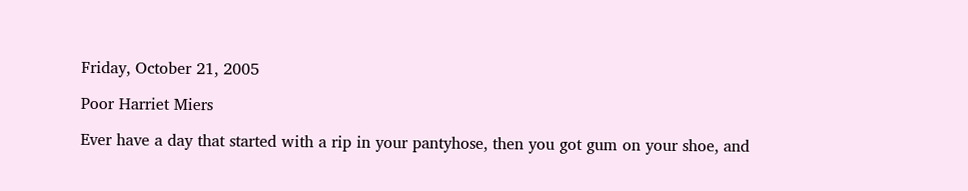Friday, October 21, 2005

Poor Harriet Miers

Ever have a day that started with a rip in your pantyhose, then you got gum on your shoe, and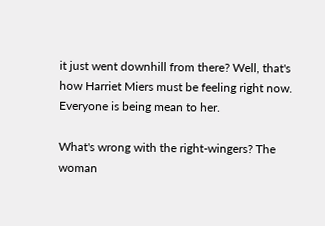it just went downhill from there? Well, that's how Harriet Miers must be feeling right now. Everyone is being mean to her.

What's wrong with the right-wingers? The woman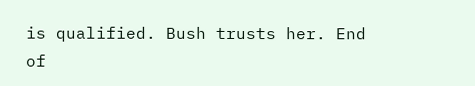is qualified. Bush trusts her. End of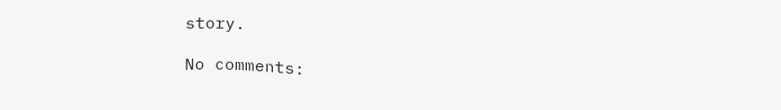story.

No comments: